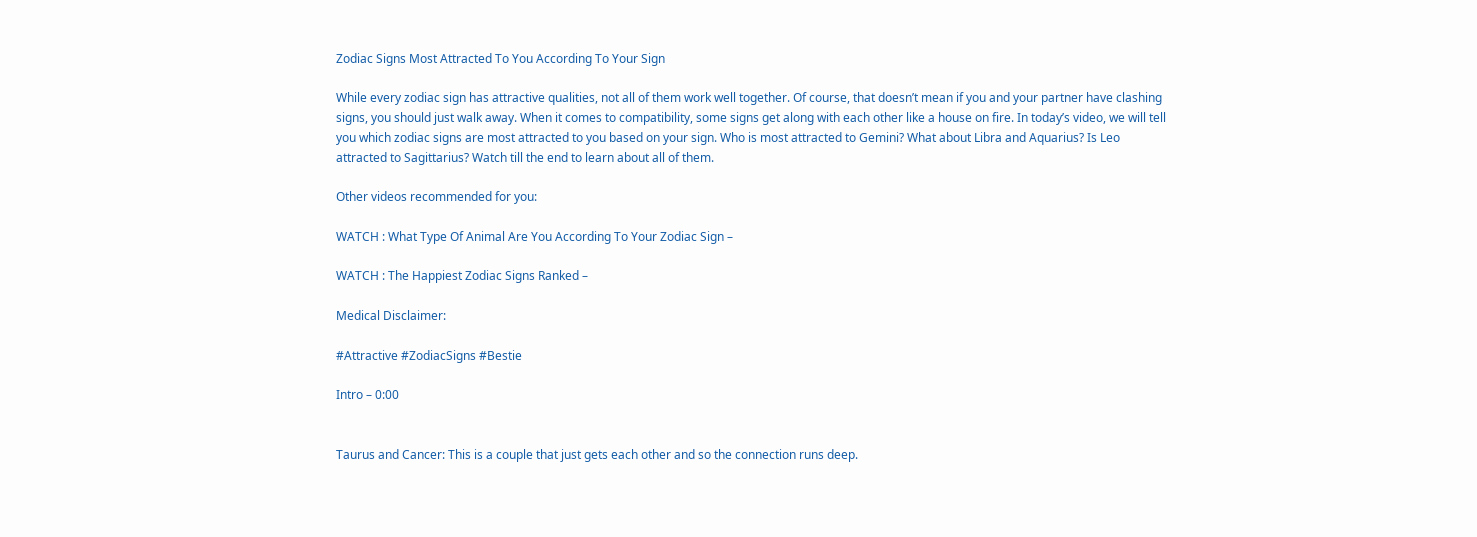Zodiac Signs Most Attracted To You According To Your Sign

While every zodiac sign has attractive qualities, not all of them work well together. Of course, that doesn’t mean if you and your partner have clashing signs, you should just walk away. When it comes to compatibility, some signs get along with each other like a house on fire. In today’s video, we will tell you which zodiac signs are most attracted to you based on your sign. Who is most attracted to Gemini? What about Libra and Aquarius? Is Leo attracted to Sagittarius? Watch till the end to learn about all of them.

Other videos recommended for you:

WATCH : What Type Of Animal Are You According To Your Zodiac Sign –

WATCH : The Happiest Zodiac Signs Ranked –

Medical Disclaimer:

#Attractive #ZodiacSigns #Bestie

Intro – 0:00


Taurus and Cancer: This is a couple that just gets each other and so the connection runs deep.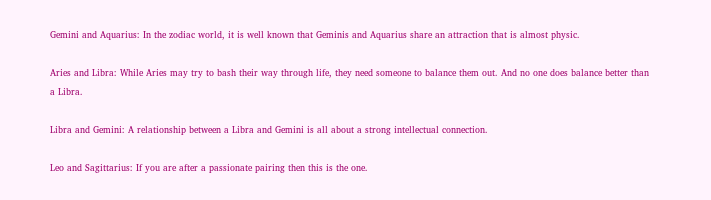Gemini and Aquarius: In the zodiac world, it is well known that Geminis and Aquarius share an attraction that is almost physic.

Aries and Libra: While Aries may try to bash their way through life, they need someone to balance them out. And no one does balance better than a Libra.

Libra and Gemini: A relationship between a Libra and Gemini is all about a strong intellectual connection.

Leo and Sagittarius: If you are after a passionate pairing then this is the one.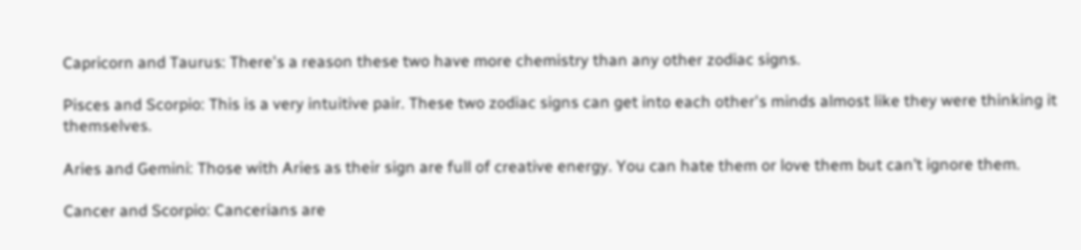Capricorn and Taurus: There's a reason these two have more chemistry than any other zodiac signs.

Pisces and Scorpio: This is a very intuitive pair. These two zodiac signs can get into each other's minds almost like they were thinking it themselves.

Aries and Gemini: Those with Aries as their sign are full of creative energy. You can hate them or love them but can’t ignore them.

Cancer and Scorpio: Cancerians are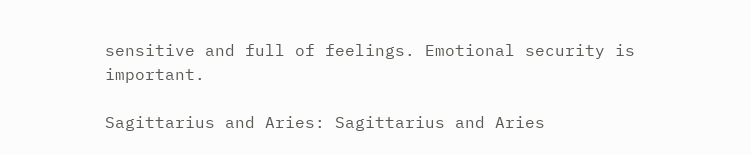sensitive and full of feelings. Emotional security is important.

Sagittarius and Aries: Sagittarius and Aries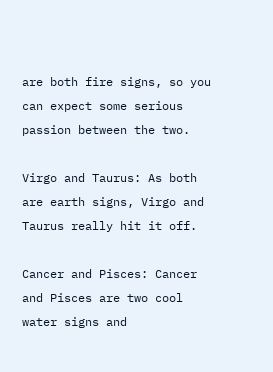are both fire signs, so you can expect some serious passion between the two.

Virgo and Taurus: As both are earth signs, Virgo and Taurus really hit it off.

Cancer and Pisces: Cancer and Pisces are two cool water signs and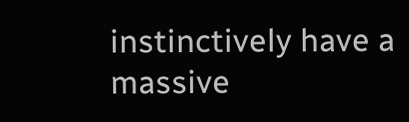instinctively have a massive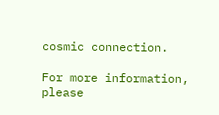cosmic connection.

For more information, please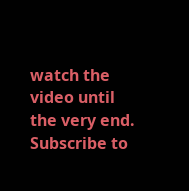watch the video until the very end.
Subscribe to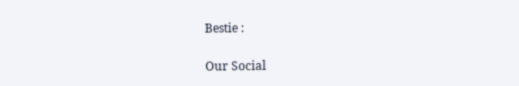Bestie :

Our Social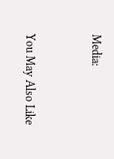Media:


You May Also Like